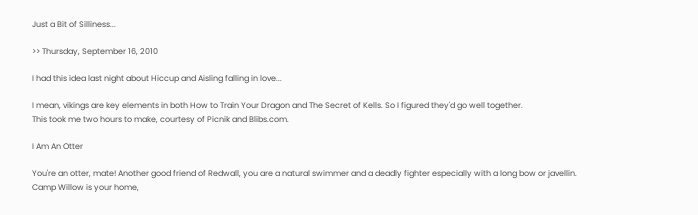Just a Bit of Silliness...

>> Thursday, September 16, 2010

I had this idea last night about Hiccup and Aisling falling in love...

I mean, vikings are key elements in both How to Train Your Dragon and The Secret of Kells. So I figured they'd go well together.
This took me two hours to make, courtesy of Picnik and Blibs.com.

I Am An Otter

You're an otter, mate! Another good friend of Redwall, you are a natural swimmer and a deadly fighter especially with a long bow or javellin. Camp Willow is your home,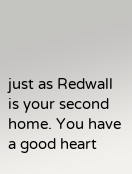just as Redwall is your second home. You have a good heart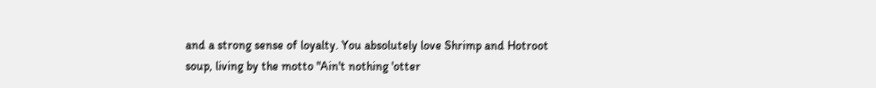and a strong sense of loyalty. You absolutely love Shrimp and Hotroot soup, living by the motto "Ain't nothing 'otter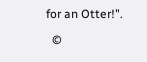for an Otter!".

  ©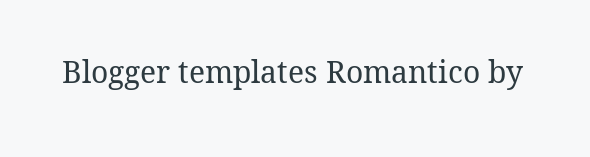Blogger templates Romantico by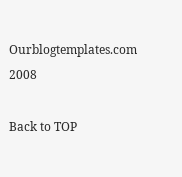Ourblogtemplates.com 2008

Back to TOP